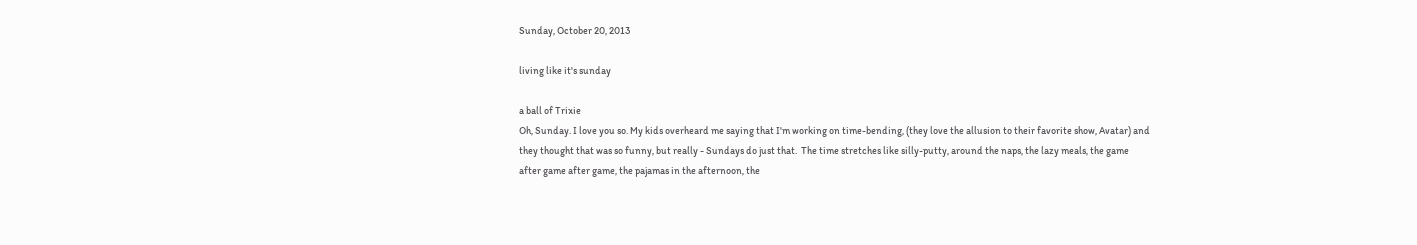Sunday, October 20, 2013

living like it's sunday

a ball of Trixie
Oh, Sunday. I love you so. My kids overheard me saying that I'm working on time-bending, (they love the allusion to their favorite show, Avatar) and they thought that was so funny, but really - Sundays do just that.  The time stretches like silly-putty, around the naps, the lazy meals, the game after game after game, the pajamas in the afternoon, the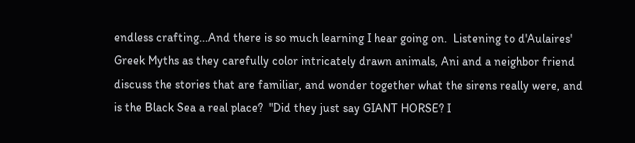endless crafting...And there is so much learning I hear going on.  Listening to d'Aulaires' Greek Myths as they carefully color intricately drawn animals, Ani and a neighbor friend discuss the stories that are familiar, and wonder together what the sirens really were, and is the Black Sea a real place?  "Did they just say GIANT HORSE? I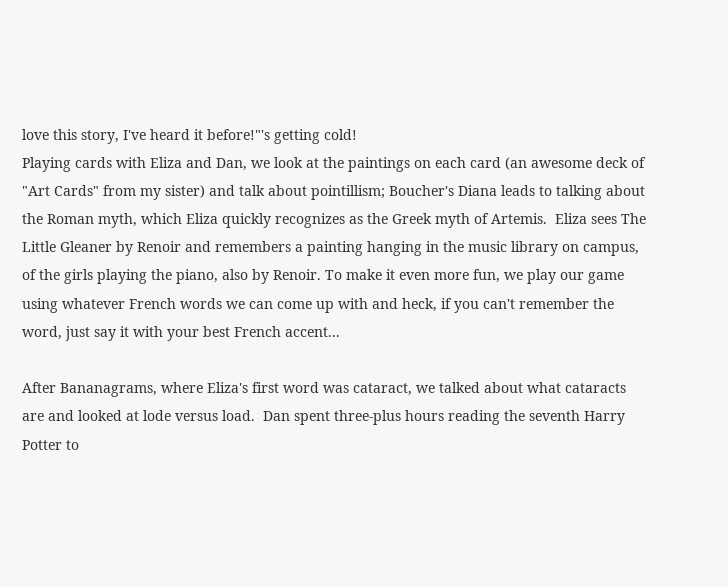love this story, I've heard it before!"'s getting cold!
Playing cards with Eliza and Dan, we look at the paintings on each card (an awesome deck of "Art Cards" from my sister) and talk about pointillism; Boucher's Diana leads to talking about the Roman myth, which Eliza quickly recognizes as the Greek myth of Artemis.  Eliza sees The Little Gleaner by Renoir and remembers a painting hanging in the music library on campus, of the girls playing the piano, also by Renoir. To make it even more fun, we play our game using whatever French words we can come up with and heck, if you can't remember the word, just say it with your best French accent...

After Bananagrams, where Eliza's first word was cataract, we talked about what cataracts are and looked at lode versus load.  Dan spent three-plus hours reading the seventh Harry Potter to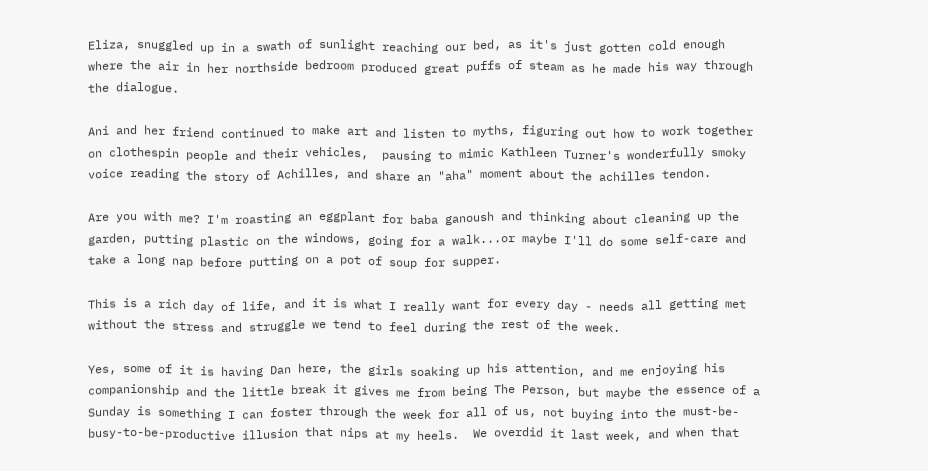Eliza, snuggled up in a swath of sunlight reaching our bed, as it's just gotten cold enough where the air in her northside bedroom produced great puffs of steam as he made his way through the dialogue.

Ani and her friend continued to make art and listen to myths, figuring out how to work together on clothespin people and their vehicles,  pausing to mimic Kathleen Turner's wonderfully smoky voice reading the story of Achilles, and share an "aha" moment about the achilles tendon.

Are you with me? I'm roasting an eggplant for baba ganoush and thinking about cleaning up the garden, putting plastic on the windows, going for a walk...or maybe I'll do some self-care and take a long nap before putting on a pot of soup for supper.

This is a rich day of life, and it is what I really want for every day - needs all getting met without the stress and struggle we tend to feel during the rest of the week.

Yes, some of it is having Dan here, the girls soaking up his attention, and me enjoying his companionship and the little break it gives me from being The Person, but maybe the essence of a Sunday is something I can foster through the week for all of us, not buying into the must-be-busy-to-be-productive illusion that nips at my heels.  We overdid it last week, and when that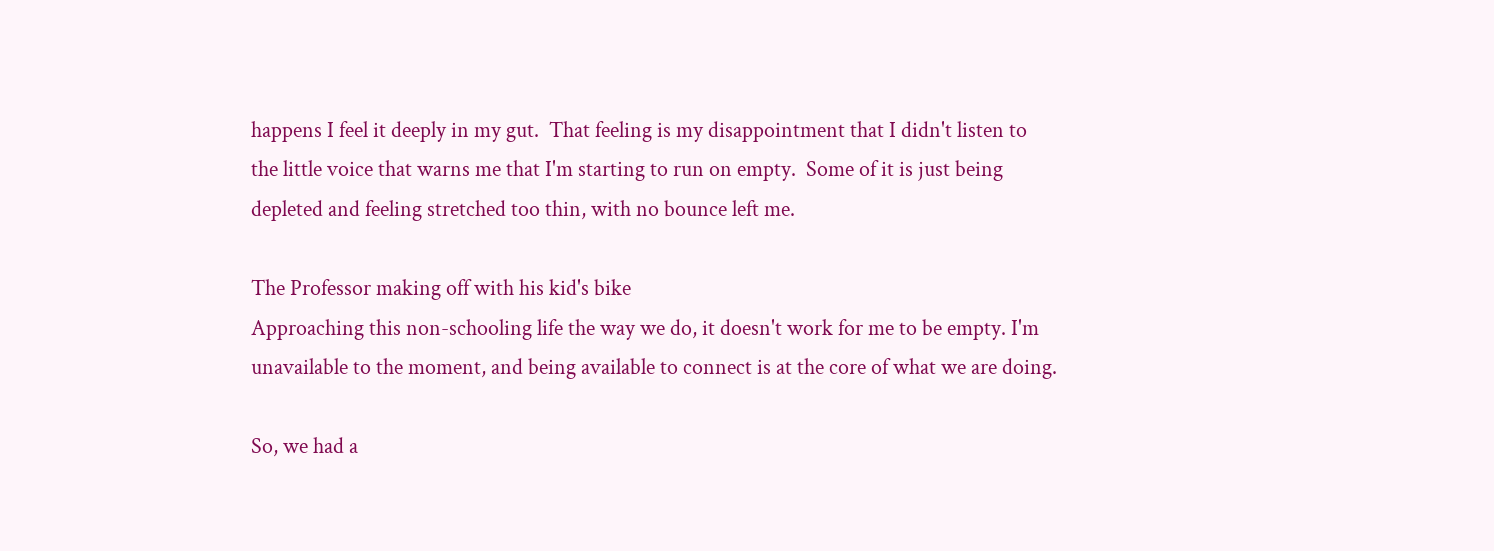happens I feel it deeply in my gut.  That feeling is my disappointment that I didn't listen to the little voice that warns me that I'm starting to run on empty.  Some of it is just being depleted and feeling stretched too thin, with no bounce left me.

The Professor making off with his kid's bike
Approaching this non-schooling life the way we do, it doesn't work for me to be empty. I'm unavailable to the moment, and being available to connect is at the core of what we are doing.

So, we had a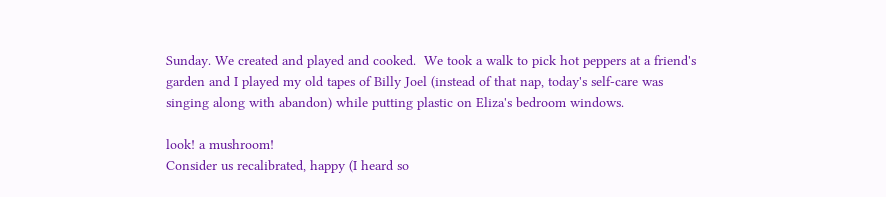Sunday. We created and played and cooked.  We took a walk to pick hot peppers at a friend's garden and I played my old tapes of Billy Joel (instead of that nap, today's self-care was singing along with abandon) while putting plastic on Eliza's bedroom windows.

look! a mushroom!
Consider us recalibrated, happy (I heard so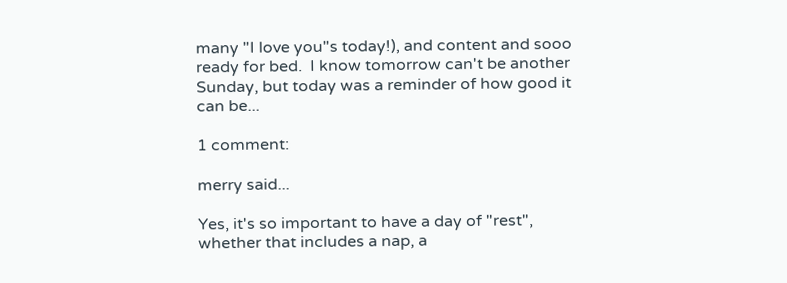many "I love you"s today!), and content and sooo ready for bed.  I know tomorrow can't be another Sunday, but today was a reminder of how good it can be...

1 comment:

merry said...

Yes, it's so important to have a day of "rest", whether that includes a nap, a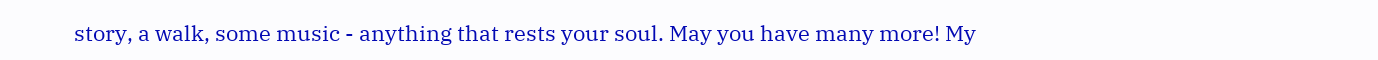story, a walk, some music - anything that rests your soul. May you have many more! My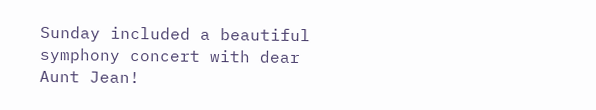Sunday included a beautiful symphony concert with dear Aunt Jean!